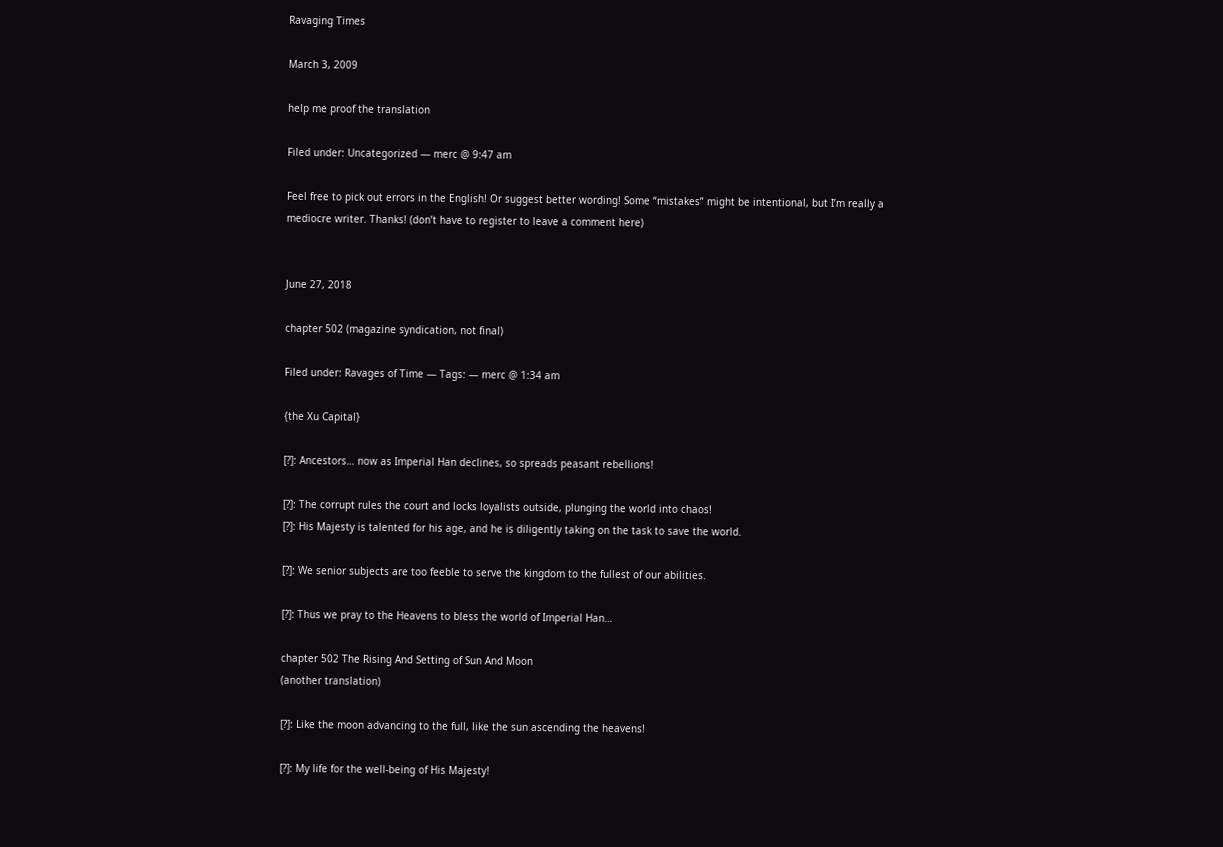Ravaging Times

March 3, 2009

help me proof the translation

Filed under: Uncategorized — merc @ 9:47 am

Feel free to pick out errors in the English! Or suggest better wording! Some “mistakes” might be intentional, but I’m really a mediocre writer. Thanks! (don’t have to register to leave a comment here)


June 27, 2018

chapter 502 (magazine syndication, not final)

Filed under: Ravages of Time — Tags: — merc @ 1:34 am

{the Xu Capital}

[?]: Ancestors… now as Imperial Han declines, so spreads peasant rebellions!

[?]: The corrupt rules the court and locks loyalists outside, plunging the world into chaos!
[?]: His Majesty is talented for his age, and he is diligently taking on the task to save the world.

[?]: We senior subjects are too feeble to serve the kingdom to the fullest of our abilities.

[?]: Thus we pray to the Heavens to bless the world of Imperial Han…

chapter 502 The Rising And Setting of Sun And Moon
(another translation)

[?]: Like the moon advancing to the full, like the sun ascending the heavens!

[?]: My life for the well-being of His Majesty!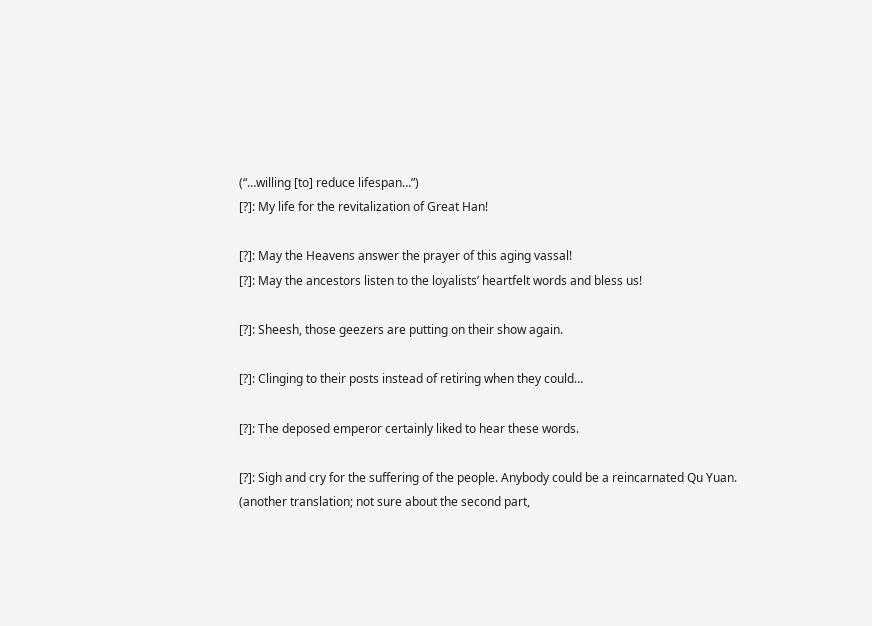(“…willing [to] reduce lifespan…”)
[?]: My life for the revitalization of Great Han!

[?]: May the Heavens answer the prayer of this aging vassal!
[?]: May the ancestors listen to the loyalists’ heartfelt words and bless us!

[?]: Sheesh, those geezers are putting on their show again.

[?]: Clinging to their posts instead of retiring when they could…

[?]: The deposed emperor certainly liked to hear these words.

[?]: Sigh and cry for the suffering of the people. Anybody could be a reincarnated Qu Yuan.
(another translation; not sure about the second part,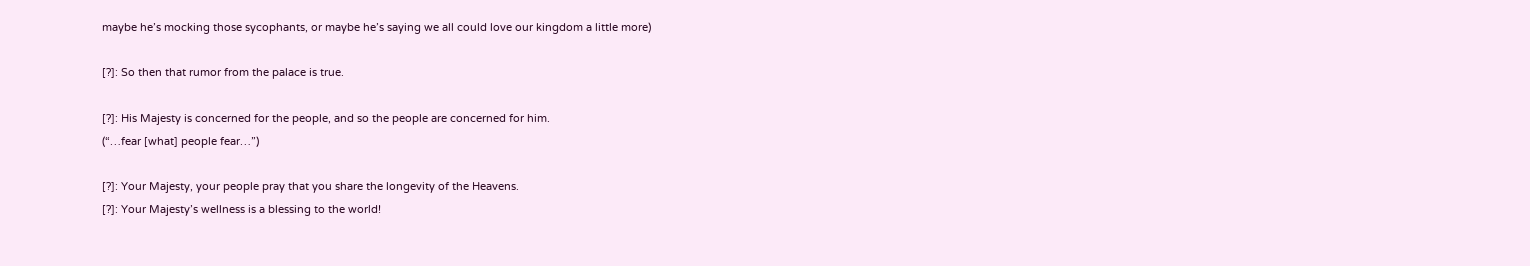maybe he’s mocking those sycophants, or maybe he’s saying we all could love our kingdom a little more)

[?]: So then that rumor from the palace is true.

[?]: His Majesty is concerned for the people, and so the people are concerned for him.
(“…fear [what] people fear…”)

[?]: Your Majesty, your people pray that you share the longevity of the Heavens.
[?]: Your Majesty’s wellness is a blessing to the world!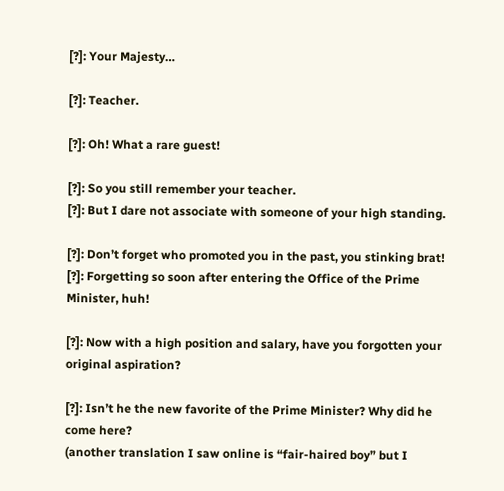[?]: Your Majesty…

[?]: Teacher.

[?]: Oh! What a rare guest!

[?]: So you still remember your teacher.
[?]: But I dare not associate with someone of your high standing.

[?]: Don’t forget who promoted you in the past, you stinking brat!
[?]: Forgetting so soon after entering the Office of the Prime Minister, huh!

[?]: Now with a high position and salary, have you forgotten your original aspiration?

[?]: Isn’t he the new favorite of the Prime Minister? Why did he come here?
(another translation I saw online is “fair-haired boy” but I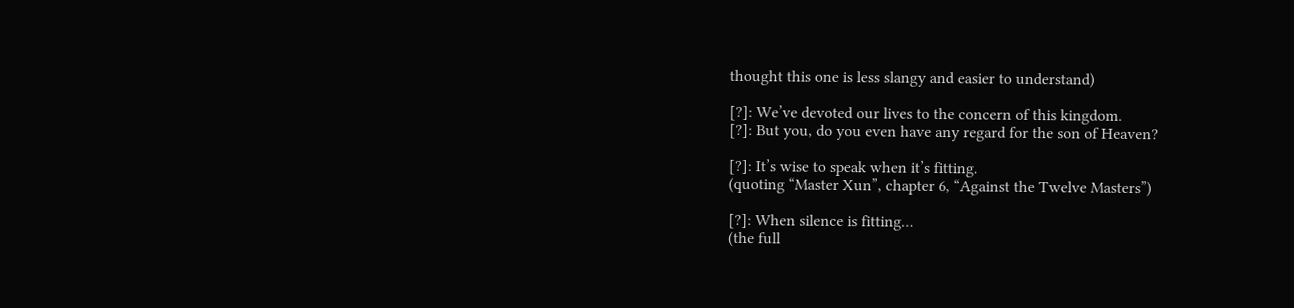thought this one is less slangy and easier to understand)

[?]: We’ve devoted our lives to the concern of this kingdom.
[?]: But you, do you even have any regard for the son of Heaven?

[?]: It’s wise to speak when it’s fitting.
(quoting “Master Xun”, chapter 6, “Against the Twelve Masters”)

[?]: When silence is fitting…
(the full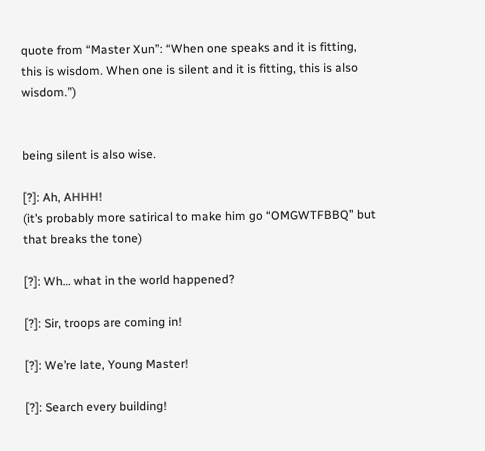quote from “Master Xun”: “When one speaks and it is fitting, this is wisdom. When one is silent and it is fitting, this is also wisdom.”)


being silent is also wise.

[?]: Ah, AHHH!
(it’s probably more satirical to make him go “OMGWTFBBQ” but that breaks the tone)

[?]: Wh… what in the world happened?

[?]: Sir, troops are coming in!

[?]: We’re late, Young Master!

[?]: Search every building!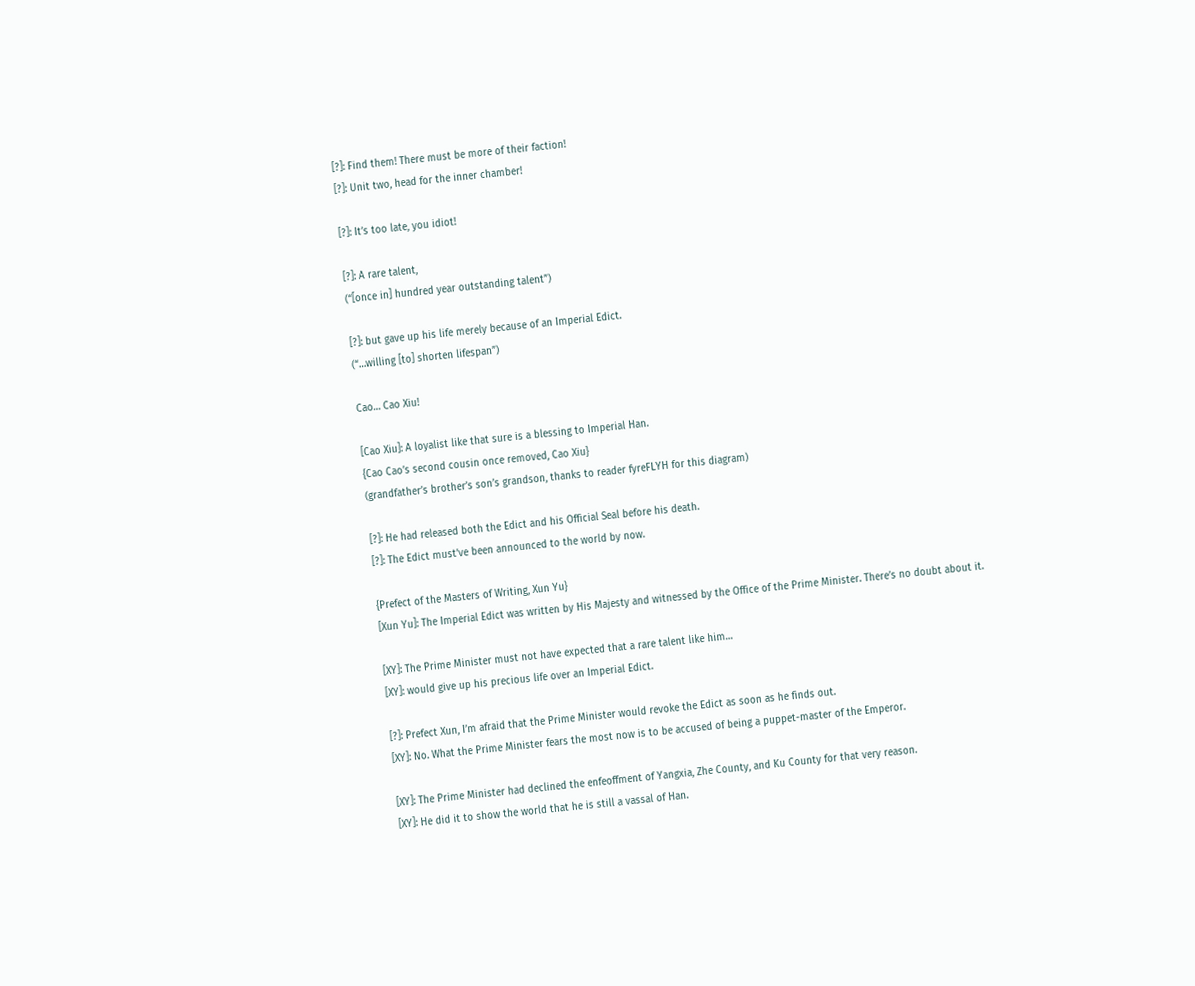[?]: Find them! There must be more of their faction!
[?]: Unit two, head for the inner chamber!

[?]: It’s too late, you idiot!

[?]: A rare talent,
(“[once in] hundred year outstanding talent”)

[?]: but gave up his life merely because of an Imperial Edict.
(“…willing [to] shorten lifespan”)

Cao… Cao Xiu!

[Cao Xiu]: A loyalist like that sure is a blessing to Imperial Han.
{Cao Cao’s second cousin once removed, Cao Xiu}
(grandfather’s brother’s son’s grandson, thanks to reader fyreFLYH for this diagram)

[?]: He had released both the Edict and his Official Seal before his death.
[?]: The Edict must’ve been announced to the world by now.

{Prefect of the Masters of Writing, Xun Yu}
[Xun Yu]: The Imperial Edict was written by His Majesty and witnessed by the Office of the Prime Minister. There’s no doubt about it.

[XY]: The Prime Minister must not have expected that a rare talent like him…
[XY]: would give up his precious life over an Imperial Edict.

[?]: Prefect Xun, I’m afraid that the Prime Minister would revoke the Edict as soon as he finds out.
[XY]: No. What the Prime Minister fears the most now is to be accused of being a puppet-master of the Emperor.

[XY]: The Prime Minister had declined the enfeoffment of Yangxia, Zhe County, and Ku County for that very reason.
[XY]: He did it to show the world that he is still a vassal of Han.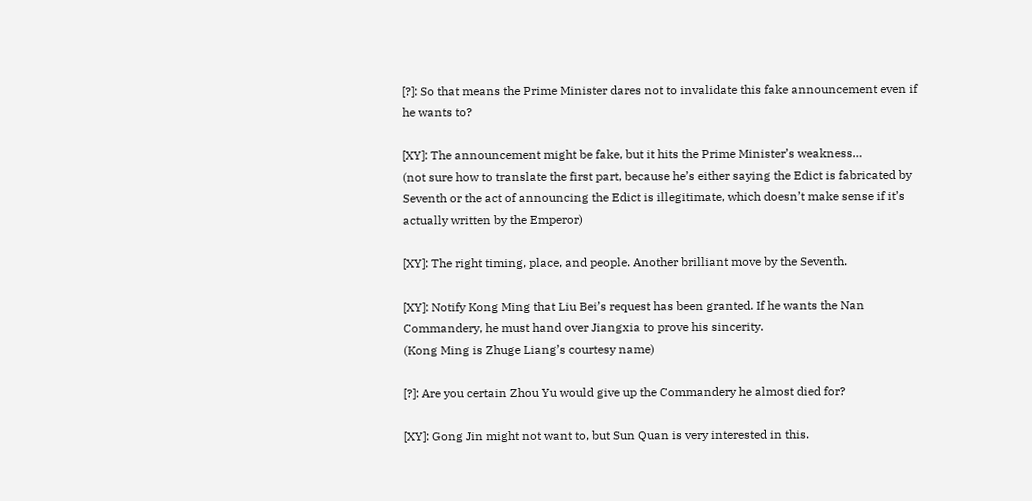[?]: So that means the Prime Minister dares not to invalidate this fake announcement even if he wants to?

[XY]: The announcement might be fake, but it hits the Prime Minister’s weakness…
(not sure how to translate the first part, because he’s either saying the Edict is fabricated by Seventh or the act of announcing the Edict is illegitimate, which doesn’t make sense if it’s actually written by the Emperor)

[XY]: The right timing, place, and people. Another brilliant move by the Seventh.

[XY]: Notify Kong Ming that Liu Bei’s request has been granted. If he wants the Nan Commandery, he must hand over Jiangxia to prove his sincerity.
(Kong Ming is Zhuge Liang’s courtesy name)

[?]: Are you certain Zhou Yu would give up the Commandery he almost died for?

[XY]: Gong Jin might not want to, but Sun Quan is very interested in this.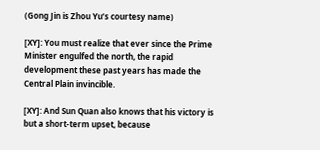(Gong Jin is Zhou Yu’s courtesy name)

[XY]: You must realize that ever since the Prime Minister engulfed the north, the rapid development these past years has made the Central Plain invincible.

[XY]: And Sun Quan also knows that his victory is but a short-term upset, because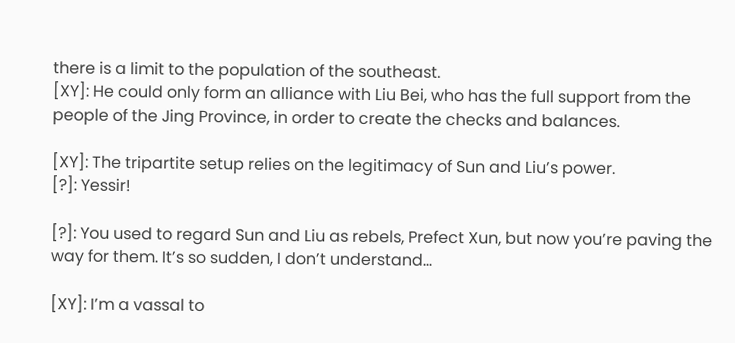there is a limit to the population of the southeast.
[XY]: He could only form an alliance with Liu Bei, who has the full support from the people of the Jing Province, in order to create the checks and balances.

[XY]: The tripartite setup relies on the legitimacy of Sun and Liu’s power.
[?]: Yessir!

[?]: You used to regard Sun and Liu as rebels, Prefect Xun, but now you’re paving the way for them. It’s so sudden, I don’t understand…

[XY]: I’m a vassal to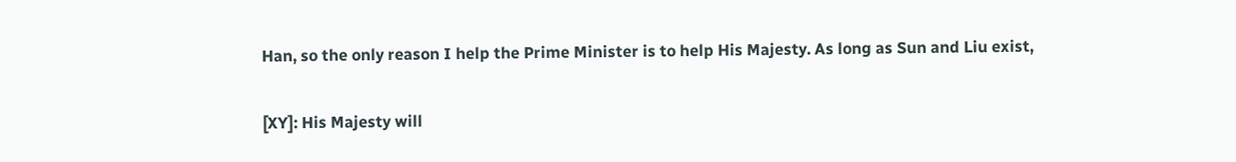Han, so the only reason I help the Prime Minister is to help His Majesty. As long as Sun and Liu exist,

[XY]: His Majesty will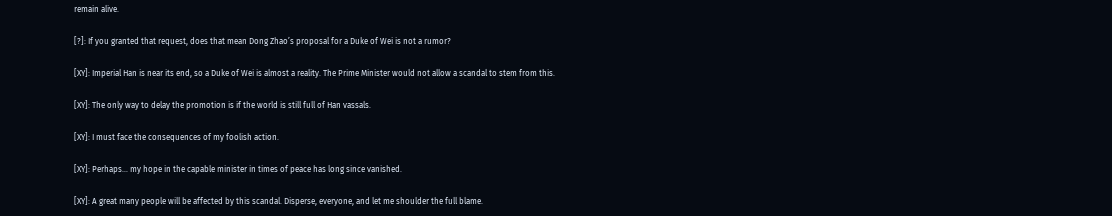remain alive.

[?]: If you granted that request, does that mean Dong Zhao’s proposal for a Duke of Wei is not a rumor?

[XY]: Imperial Han is near its end, so a Duke of Wei is almost a reality. The Prime Minister would not allow a scandal to stem from this.

[XY]: The only way to delay the promotion is if the world is still full of Han vassals.

[XY]: I must face the consequences of my foolish action.

[XY]: Perhaps… my hope in the capable minister in times of peace has long since vanished.

[XY]: A great many people will be affected by this scandal. Disperse, everyone, and let me shoulder the full blame.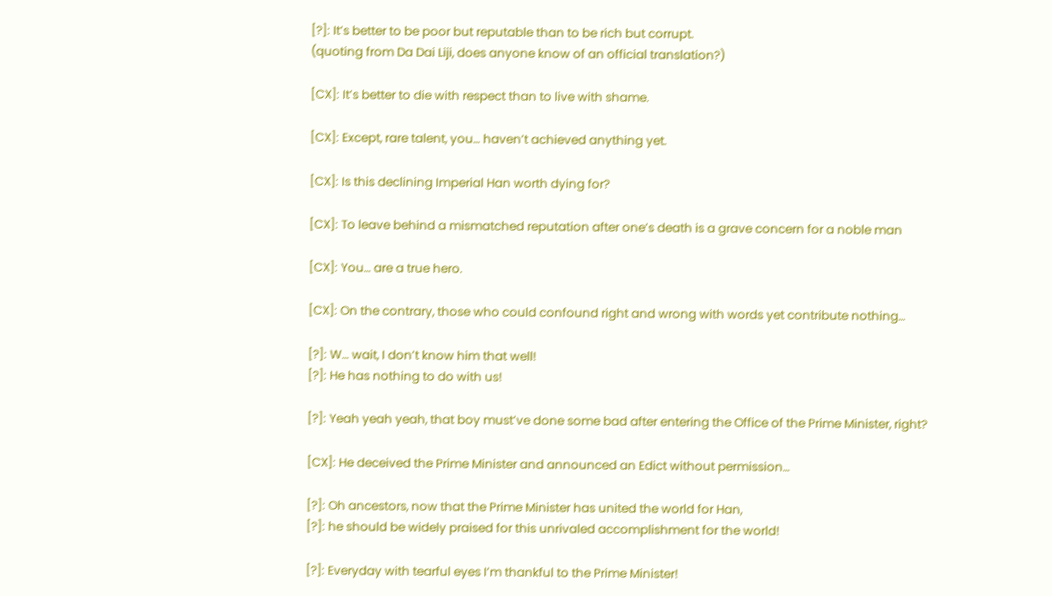[?]: It’s better to be poor but reputable than to be rich but corrupt.
(quoting from Da Dai Liji, does anyone know of an official translation?)

[CX]: It’s better to die with respect than to live with shame.

[CX]: Except, rare talent, you… haven’t achieved anything yet.

[CX]: Is this declining Imperial Han worth dying for?

[CX]: To leave behind a mismatched reputation after one’s death is a grave concern for a noble man

[CX]: You… are a true hero.

[CX]: On the contrary, those who could confound right and wrong with words yet contribute nothing…

[?]: W… wait, I don’t know him that well!
[?]: He has nothing to do with us!

[?]: Yeah yeah yeah, that boy must’ve done some bad after entering the Office of the Prime Minister, right?

[CX]: He deceived the Prime Minister and announced an Edict without permission…

[?]: Oh ancestors, now that the Prime Minister has united the world for Han,
[?]: he should be widely praised for this unrivaled accomplishment for the world!

[?]: Everyday with tearful eyes I’m thankful to the Prime Minister!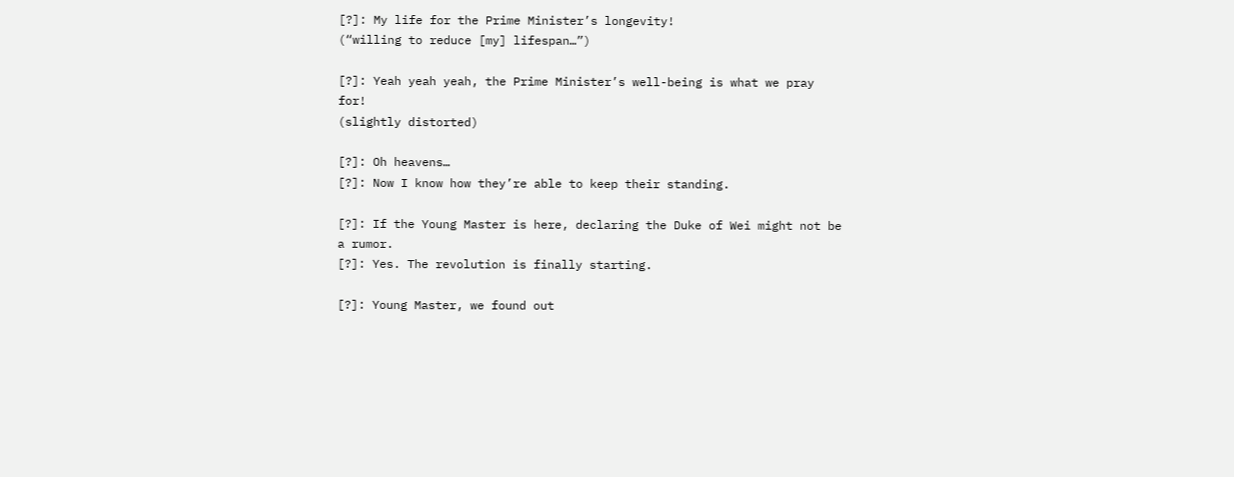[?]: My life for the Prime Minister’s longevity!
(“willing to reduce [my] lifespan…”)

[?]: Yeah yeah yeah, the Prime Minister’s well-being is what we pray for!
(slightly distorted)

[?]: Oh heavens…
[?]: Now I know how they’re able to keep their standing.

[?]: If the Young Master is here, declaring the Duke of Wei might not be a rumor.
[?]: Yes. The revolution is finally starting.

[?]: Young Master, we found out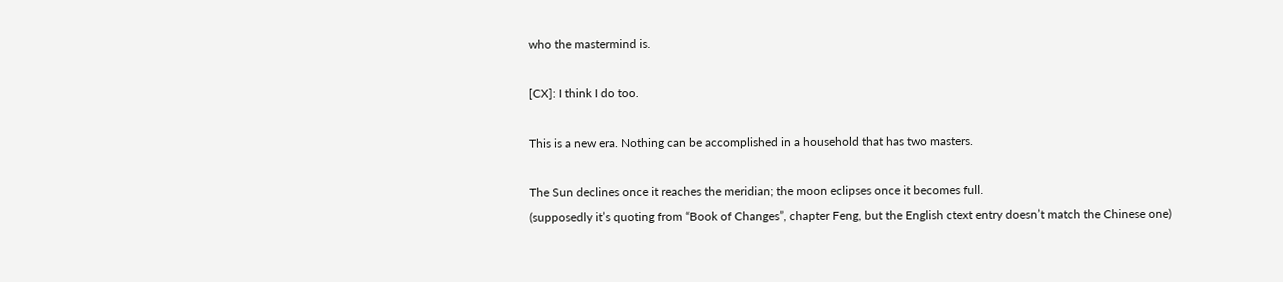who the mastermind is.

[CX]: I think I do too.

This is a new era. Nothing can be accomplished in a household that has two masters.

The Sun declines once it reaches the meridian; the moon eclipses once it becomes full.
(supposedly it’s quoting from “Book of Changes”, chapter Feng, but the English ctext entry doesn’t match the Chinese one)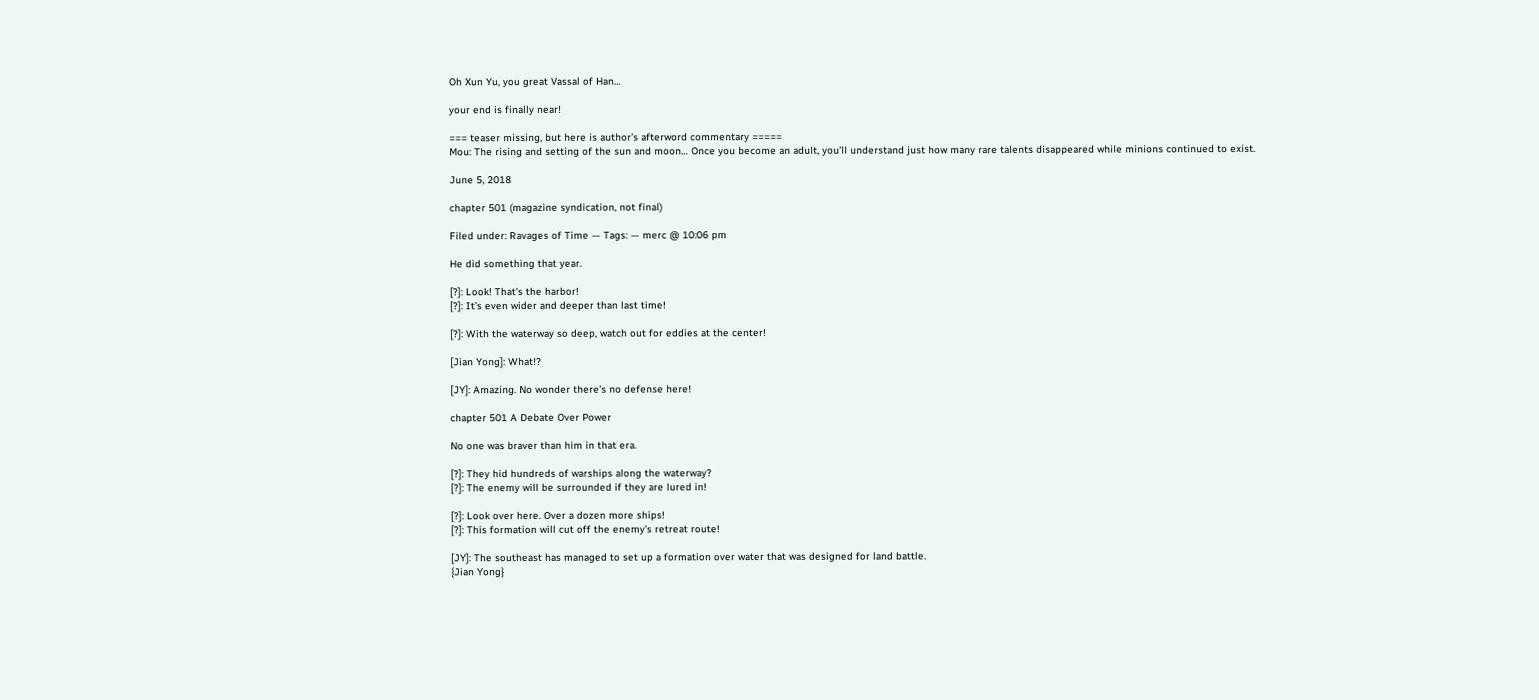Oh Xun Yu, you great Vassal of Han…

your end is finally near!

=== teaser missing, but here is author’s afterword commentary =====
Mou: The rising and setting of the sun and moon… Once you become an adult, you’ll understand just how many rare talents disappeared while minions continued to exist.

June 5, 2018

chapter 501 (magazine syndication, not final)

Filed under: Ravages of Time — Tags: — merc @ 10:06 pm

He did something that year.

[?]: Look! That’s the harbor!
[?]: It’s even wider and deeper than last time!

[?]: With the waterway so deep, watch out for eddies at the center!

[Jian Yong]: What!?

[JY]: Amazing. No wonder there’s no defense here!

chapter 501 A Debate Over Power

No one was braver than him in that era.

[?]: They hid hundreds of warships along the waterway?
[?]: The enemy will be surrounded if they are lured in!

[?]: Look over here. Over a dozen more ships!
[?]: This formation will cut off the enemy’s retreat route!

[JY]: The southeast has managed to set up a formation over water that was designed for land battle.
{Jian Yong}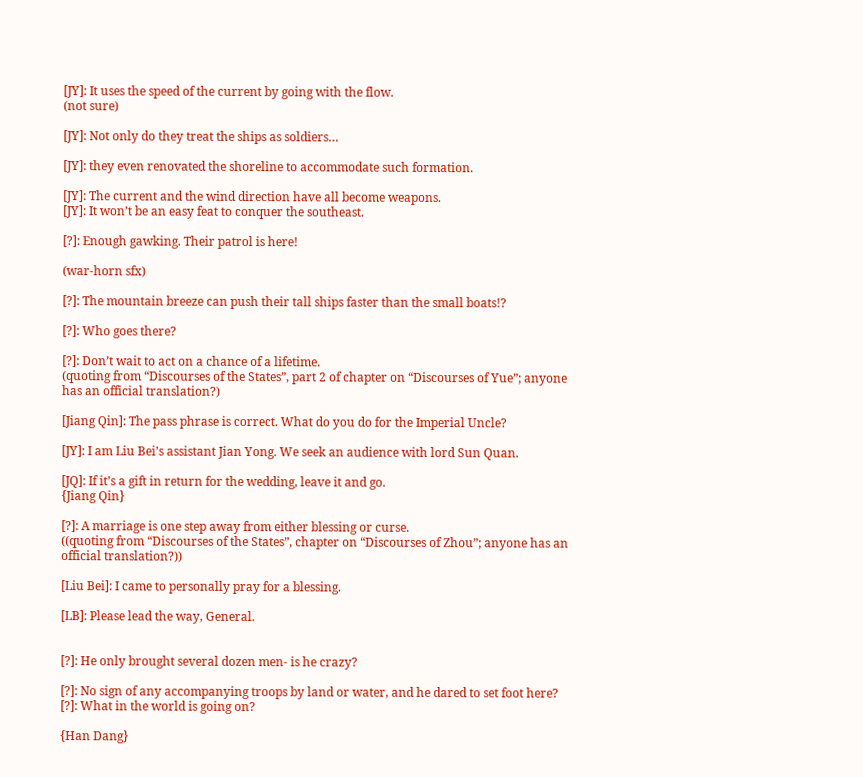[JY]: It uses the speed of the current by going with the flow.
(not sure)

[JY]: Not only do they treat the ships as soldiers…

[JY]: they even renovated the shoreline to accommodate such formation.

[JY]: The current and the wind direction have all become weapons.
[JY]: It won’t be an easy feat to conquer the southeast.

[?]: Enough gawking. Their patrol is here!

(war-horn sfx)

[?]: The mountain breeze can push their tall ships faster than the small boats!?

[?]: Who goes there?

[?]: Don’t wait to act on a chance of a lifetime.
(quoting from “Discourses of the States”, part 2 of chapter on “Discourses of Yue”; anyone has an official translation?)

[Jiang Qin]: The pass phrase is correct. What do you do for the Imperial Uncle?

[JY]: I am Liu Bei’s assistant Jian Yong. We seek an audience with lord Sun Quan.

[JQ]: If it’s a gift in return for the wedding, leave it and go.
{Jiang Qin}

[?]: A marriage is one step away from either blessing or curse.
((quoting from “Discourses of the States”, chapter on “Discourses of Zhou”; anyone has an official translation?))

[Liu Bei]: I came to personally pray for a blessing.

[LB]: Please lead the way, General.


[?]: He only brought several dozen men- is he crazy?

[?]: No sign of any accompanying troops by land or water, and he dared to set foot here?
[?]: What in the world is going on?

{Han Dang}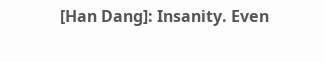[Han Dang]: Insanity. Even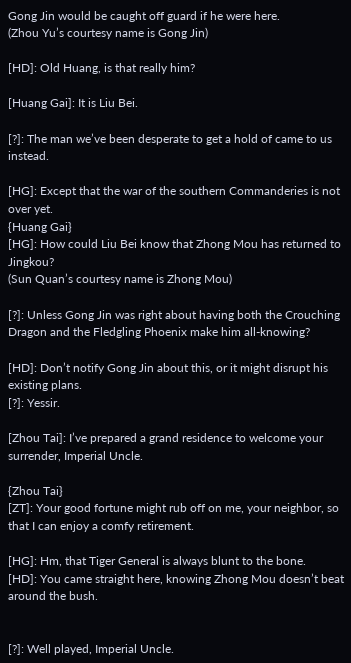Gong Jin would be caught off guard if he were here.
(Zhou Yu’s courtesy name is Gong Jin)

[HD]: Old Huang, is that really him?

[Huang Gai]: It is Liu Bei.

[?]: The man we’ve been desperate to get a hold of came to us instead.

[HG]: Except that the war of the southern Commanderies is not over yet.
{Huang Gai}
[HG]: How could Liu Bei know that Zhong Mou has returned to Jingkou?
(Sun Quan’s courtesy name is Zhong Mou)

[?]: Unless Gong Jin was right about having both the Crouching Dragon and the Fledgling Phoenix make him all-knowing?

[HD]: Don’t notify Gong Jin about this, or it might disrupt his existing plans.
[?]: Yessir.

[Zhou Tai]: I’ve prepared a grand residence to welcome your surrender, Imperial Uncle.

{Zhou Tai}
[ZT]: Your good fortune might rub off on me, your neighbor, so that I can enjoy a comfy retirement.

[HG]: Hm, that Tiger General is always blunt to the bone.
[HD]: You came straight here, knowing Zhong Mou doesn’t beat around the bush.


[?]: Well played, Imperial Uncle.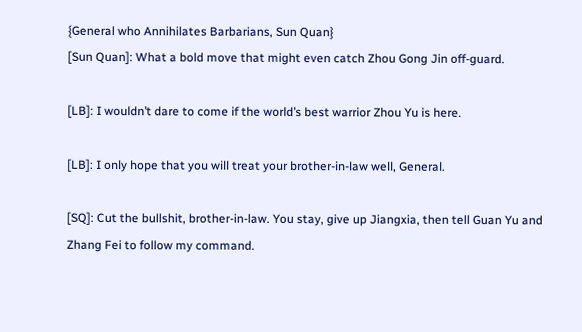{General who Annihilates Barbarians, Sun Quan}
[Sun Quan]: What a bold move that might even catch Zhou Gong Jin off-guard.

[LB]: I wouldn’t dare to come if the world’s best warrior Zhou Yu is here.

[LB]: I only hope that you will treat your brother-in-law well, General.

[SQ]: Cut the bullshit, brother-in-law. You stay, give up Jiangxia, then tell Guan Yu and Zhang Fei to follow my command.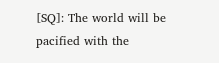[SQ]: The world will be pacified with the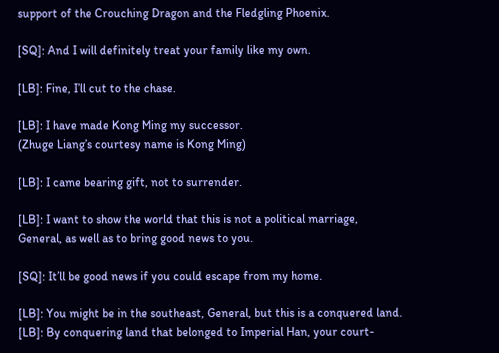support of the Crouching Dragon and the Fledgling Phoenix.

[SQ]: And I will definitely treat your family like my own.

[LB]: Fine, I’ll cut to the chase.

[LB]: I have made Kong Ming my successor.
(Zhuge Liang’s courtesy name is Kong Ming)

[LB]: I came bearing gift, not to surrender.

[LB]: I want to show the world that this is not a political marriage, General, as well as to bring good news to you.

[SQ]: It’ll be good news if you could escape from my home.

[LB]: You might be in the southeast, General, but this is a conquered land.
[LB]: By conquering land that belonged to Imperial Han, your court-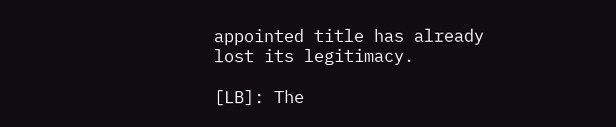appointed title has already lost its legitimacy.

[LB]: The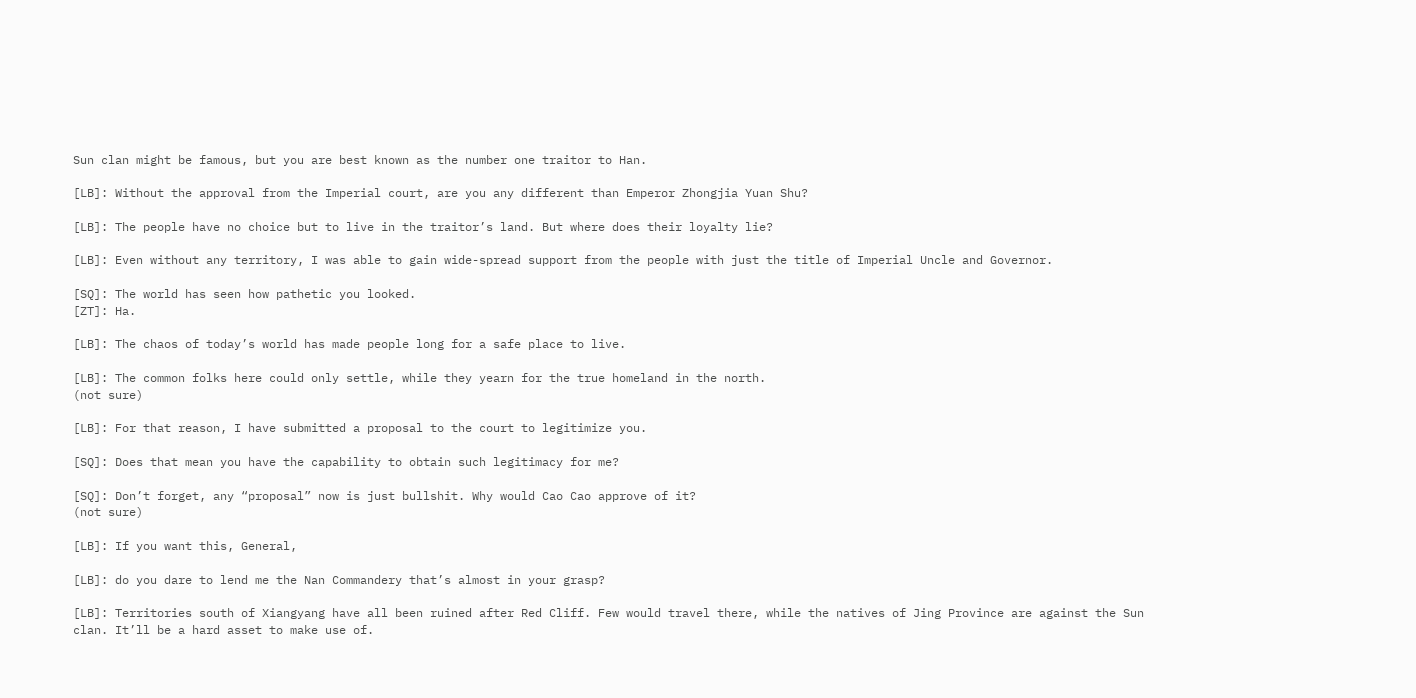Sun clan might be famous, but you are best known as the number one traitor to Han.

[LB]: Without the approval from the Imperial court, are you any different than Emperor Zhongjia Yuan Shu?

[LB]: The people have no choice but to live in the traitor’s land. But where does their loyalty lie?

[LB]: Even without any territory, I was able to gain wide-spread support from the people with just the title of Imperial Uncle and Governor.

[SQ]: The world has seen how pathetic you looked.
[ZT]: Ha.

[LB]: The chaos of today’s world has made people long for a safe place to live.

[LB]: The common folks here could only settle, while they yearn for the true homeland in the north.
(not sure)

[LB]: For that reason, I have submitted a proposal to the court to legitimize you.

[SQ]: Does that mean you have the capability to obtain such legitimacy for me?

[SQ]: Don’t forget, any “proposal” now is just bullshit. Why would Cao Cao approve of it?
(not sure)

[LB]: If you want this, General,

[LB]: do you dare to lend me the Nan Commandery that’s almost in your grasp?

[LB]: Territories south of Xiangyang have all been ruined after Red Cliff. Few would travel there, while the natives of Jing Province are against the Sun clan. It’ll be a hard asset to make use of.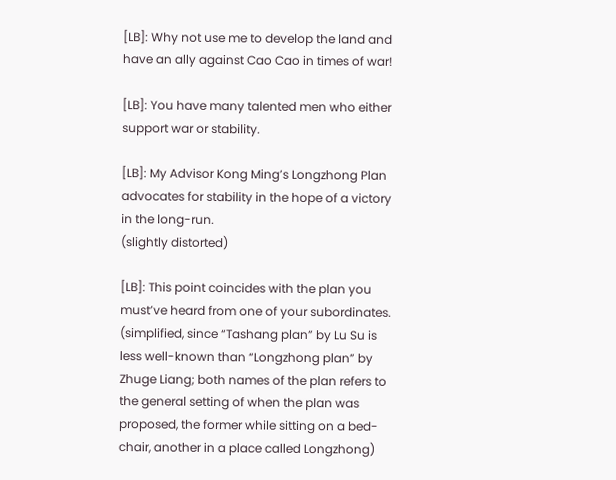[LB]: Why not use me to develop the land and have an ally against Cao Cao in times of war!

[LB]: You have many talented men who either support war or stability.

[LB]: My Advisor Kong Ming’s Longzhong Plan advocates for stability in the hope of a victory in the long-run.
(slightly distorted)

[LB]: This point coincides with the plan you must’ve heard from one of your subordinates.
(simplified, since “Tashang plan” by Lu Su is less well-known than “Longzhong plan” by Zhuge Liang; both names of the plan refers to the general setting of when the plan was proposed, the former while sitting on a bed-chair, another in a place called Longzhong)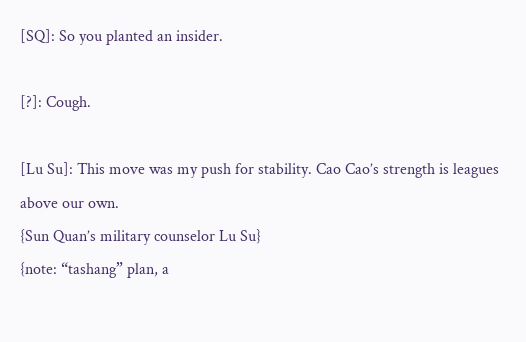[SQ]: So you planted an insider.

[?]: Cough.

[Lu Su]: This move was my push for stability. Cao Cao’s strength is leagues above our own.
{Sun Quan’s military counselor Lu Su}
{note: “tashang” plan, a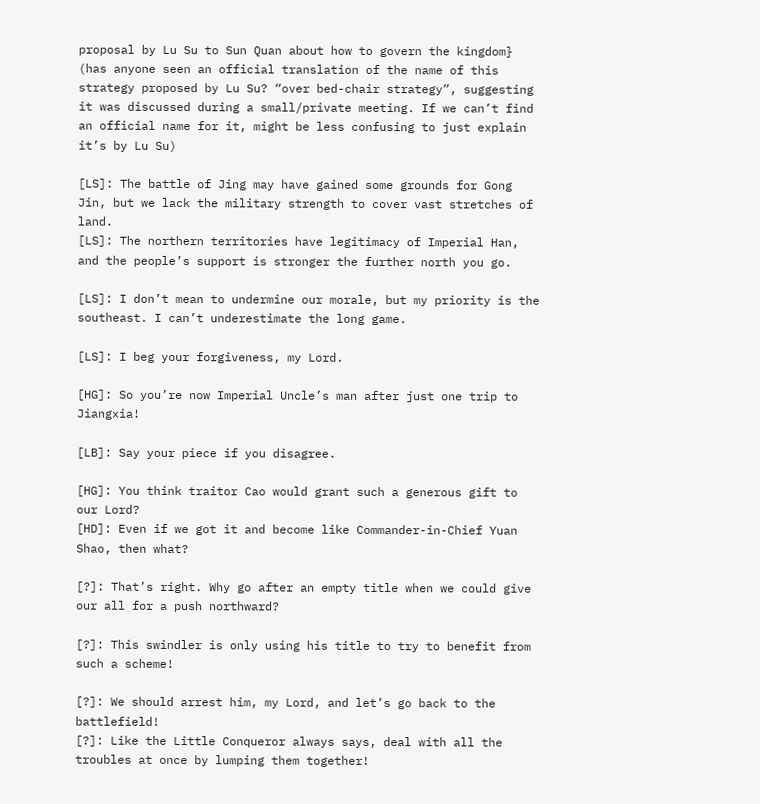proposal by Lu Su to Sun Quan about how to govern the kingdom}
(has anyone seen an official translation of the name of this strategy proposed by Lu Su? “over bed-chair strategy”, suggesting it was discussed during a small/private meeting. If we can’t find an official name for it, might be less confusing to just explain it’s by Lu Su)

[LS]: The battle of Jing may have gained some grounds for Gong Jin, but we lack the military strength to cover vast stretches of land.
[LS]: The northern territories have legitimacy of Imperial Han, and the people’s support is stronger the further north you go.

[LS]: I don’t mean to undermine our morale, but my priority is the southeast. I can’t underestimate the long game.

[LS]: I beg your forgiveness, my Lord.

[HG]: So you’re now Imperial Uncle’s man after just one trip to Jiangxia!

[LB]: Say your piece if you disagree.

[HG]: You think traitor Cao would grant such a generous gift to our Lord?
[HD]: Even if we got it and become like Commander-in-Chief Yuan Shao, then what?

[?]: That’s right. Why go after an empty title when we could give our all for a push northward?

[?]: This swindler is only using his title to try to benefit from such a scheme!

[?]: We should arrest him, my Lord, and let’s go back to the battlefield!
[?]: Like the Little Conqueror always says, deal with all the troubles at once by lumping them together!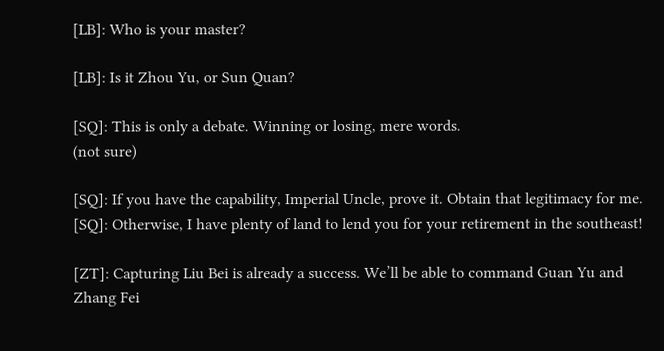[LB]: Who is your master?

[LB]: Is it Zhou Yu, or Sun Quan?

[SQ]: This is only a debate. Winning or losing, mere words.
(not sure)

[SQ]: If you have the capability, Imperial Uncle, prove it. Obtain that legitimacy for me.
[SQ]: Otherwise, I have plenty of land to lend you for your retirement in the southeast!

[ZT]: Capturing Liu Bei is already a success. We’ll be able to command Guan Yu and Zhang Fei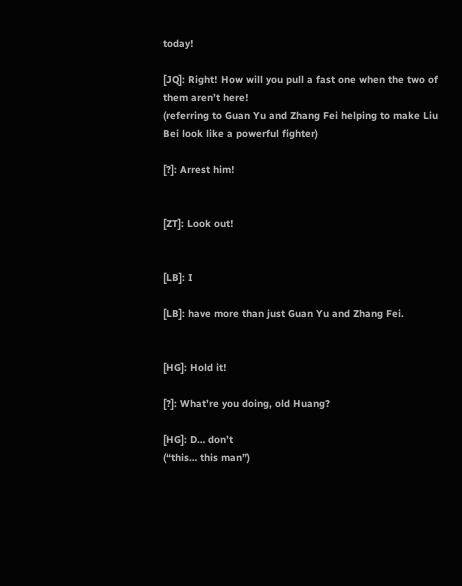today!

[JQ]: Right! How will you pull a fast one when the two of them aren’t here!
(referring to Guan Yu and Zhang Fei helping to make Liu Bei look like a powerful fighter)

[?]: Arrest him!


[ZT]: Look out!


[LB]: I

[LB]: have more than just Guan Yu and Zhang Fei.


[HG]: Hold it!

[?]: What’re you doing, old Huang?

[HG]: D… don’t
(“this… this man”)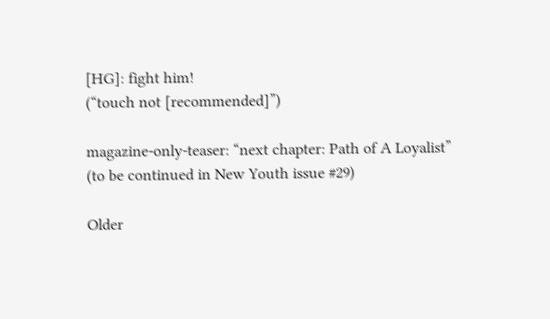[HG]: fight him!
(“touch not [recommended]”)

magazine-only-teaser: “next chapter: Path of A Loyalist” (to be continued in New Youth issue #29)

Older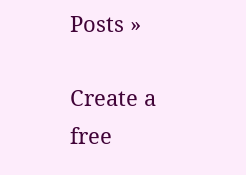Posts »

Create a free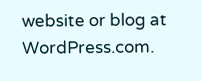website or blog at WordPress.com.